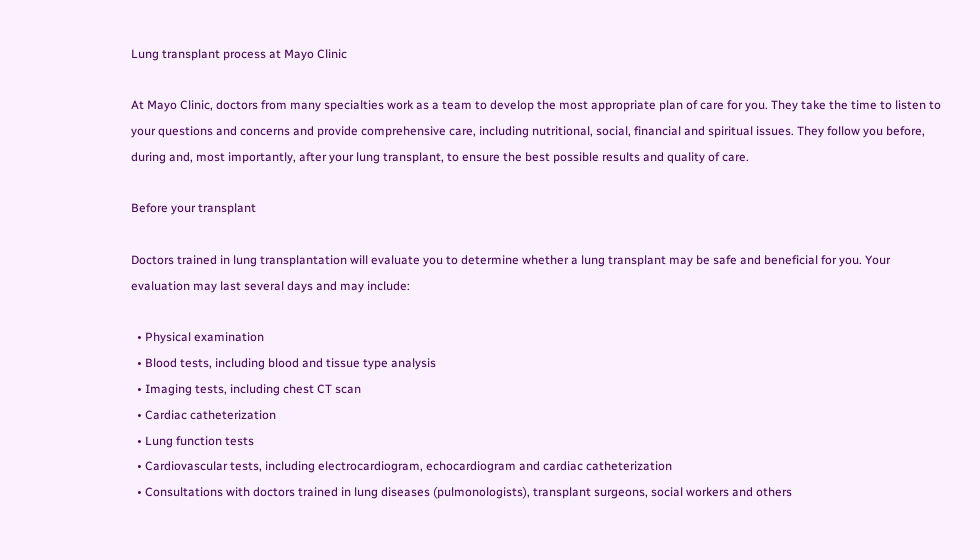Lung transplant process at Mayo Clinic

At Mayo Clinic, doctors from many specialties work as a team to develop the most appropriate plan of care for you. They take the time to listen to your questions and concerns and provide comprehensive care, including nutritional, social, financial and spiritual issues. They follow you before, during and, most importantly, after your lung transplant, to ensure the best possible results and quality of care.

Before your transplant

Doctors trained in lung transplantation will evaluate you to determine whether a lung transplant may be safe and beneficial for you. Your evaluation may last several days and may include:

  • Physical examination
  • Blood tests, including blood and tissue type analysis
  • Imaging tests, including chest CT scan
  • Cardiac catheterization
  • Lung function tests
  • Cardiovascular tests, including electrocardiogram, echocardiogram and cardiac catheterization
  • Consultations with doctors trained in lung diseases (pulmonologists), transplant surgeons, social workers and others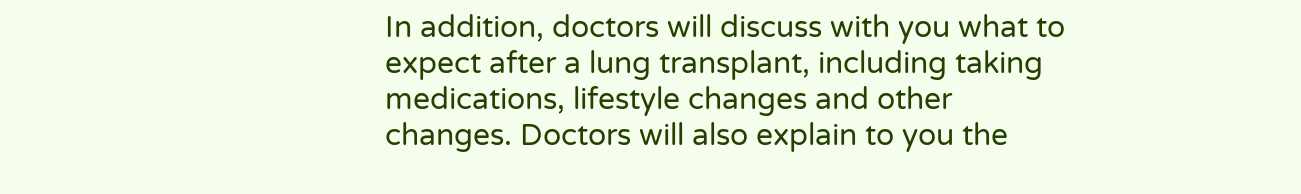In addition, doctors will discuss with you what to expect after a lung transplant, including taking medications, lifestyle changes and other changes. Doctors will also explain to you the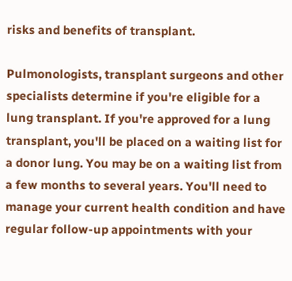risks and benefits of transplant.

Pulmonologists, transplant surgeons and other specialists determine if you're eligible for a lung transplant. If you're approved for a lung transplant, you'll be placed on a waiting list for a donor lung. You may be on a waiting list from a few months to several years. You'll need to manage your current health condition and have regular follow-up appointments with your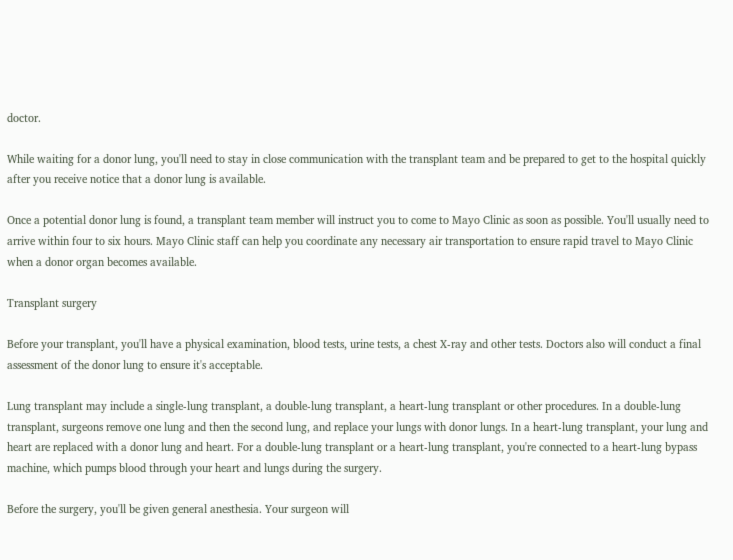doctor.

While waiting for a donor lung, you'll need to stay in close communication with the transplant team and be prepared to get to the hospital quickly after you receive notice that a donor lung is available.

Once a potential donor lung is found, a transplant team member will instruct you to come to Mayo Clinic as soon as possible. You'll usually need to arrive within four to six hours. Mayo Clinic staff can help you coordinate any necessary air transportation to ensure rapid travel to Mayo Clinic when a donor organ becomes available.

Transplant surgery

Before your transplant, you'll have a physical examination, blood tests, urine tests, a chest X-ray and other tests. Doctors also will conduct a final assessment of the donor lung to ensure it's acceptable.

Lung transplant may include a single-lung transplant, a double-lung transplant, a heart-lung transplant or other procedures. In a double-lung transplant, surgeons remove one lung and then the second lung, and replace your lungs with donor lungs. In a heart-lung transplant, your lung and heart are replaced with a donor lung and heart. For a double-lung transplant or a heart-lung transplant, you're connected to a heart-lung bypass machine, which pumps blood through your heart and lungs during the surgery.

Before the surgery, you'll be given general anesthesia. Your surgeon will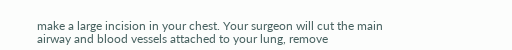make a large incision in your chest. Your surgeon will cut the main airway and blood vessels attached to your lung, remove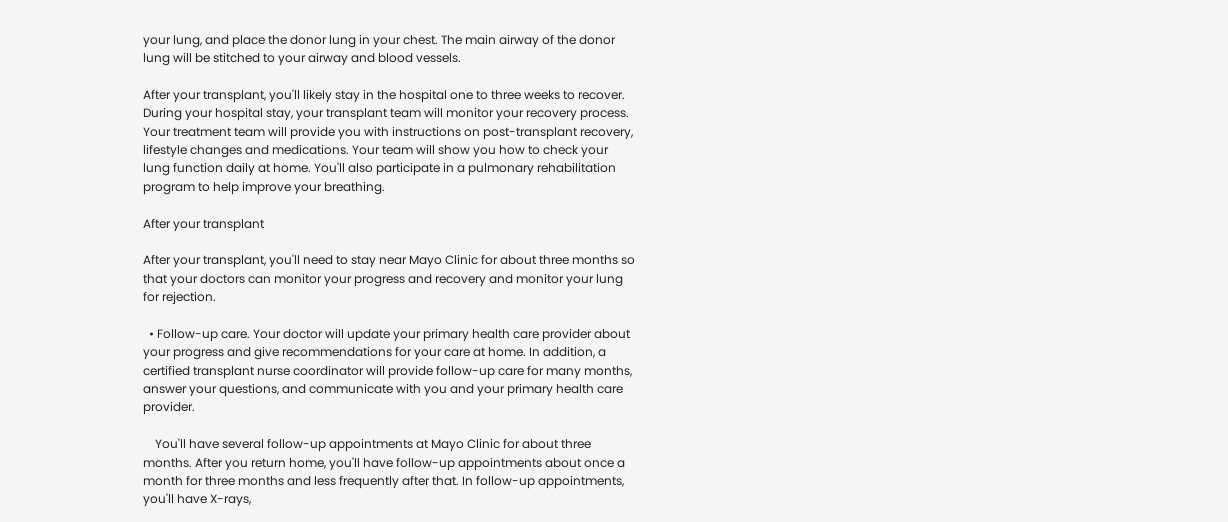your lung, and place the donor lung in your chest. The main airway of the donor lung will be stitched to your airway and blood vessels.

After your transplant, you'll likely stay in the hospital one to three weeks to recover. During your hospital stay, your transplant team will monitor your recovery process. Your treatment team will provide you with instructions on post-transplant recovery, lifestyle changes and medications. Your team will show you how to check your lung function daily at home. You'll also participate in a pulmonary rehabilitation program to help improve your breathing.

After your transplant

After your transplant, you'll need to stay near Mayo Clinic for about three months so that your doctors can monitor your progress and recovery and monitor your lung for rejection.

  • Follow-up care. Your doctor will update your primary health care provider about your progress and give recommendations for your care at home. In addition, a certified transplant nurse coordinator will provide follow-up care for many months, answer your questions, and communicate with you and your primary health care provider.

    You'll have several follow-up appointments at Mayo Clinic for about three months. After you return home, you'll have follow-up appointments about once a month for three months and less frequently after that. In follow-up appointments, you'll have X-rays,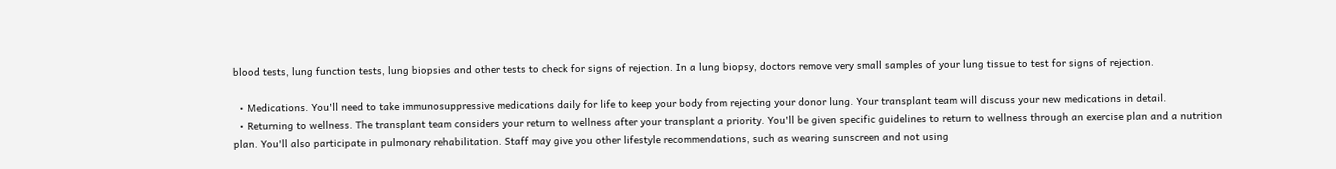blood tests, lung function tests, lung biopsies and other tests to check for signs of rejection. In a lung biopsy, doctors remove very small samples of your lung tissue to test for signs of rejection.

  • Medications. You'll need to take immunosuppressive medications daily for life to keep your body from rejecting your donor lung. Your transplant team will discuss your new medications in detail.
  • Returning to wellness. The transplant team considers your return to wellness after your transplant a priority. You'll be given specific guidelines to return to wellness through an exercise plan and a nutrition plan. You'll also participate in pulmonary rehabilitation. Staff may give you other lifestyle recommendations, such as wearing sunscreen and not using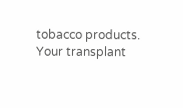tobacco products. Your transplant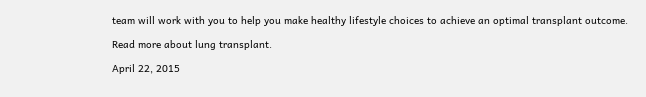team will work with you to help you make healthy lifestyle choices to achieve an optimal transplant outcome.

Read more about lung transplant.

April 22, 2015